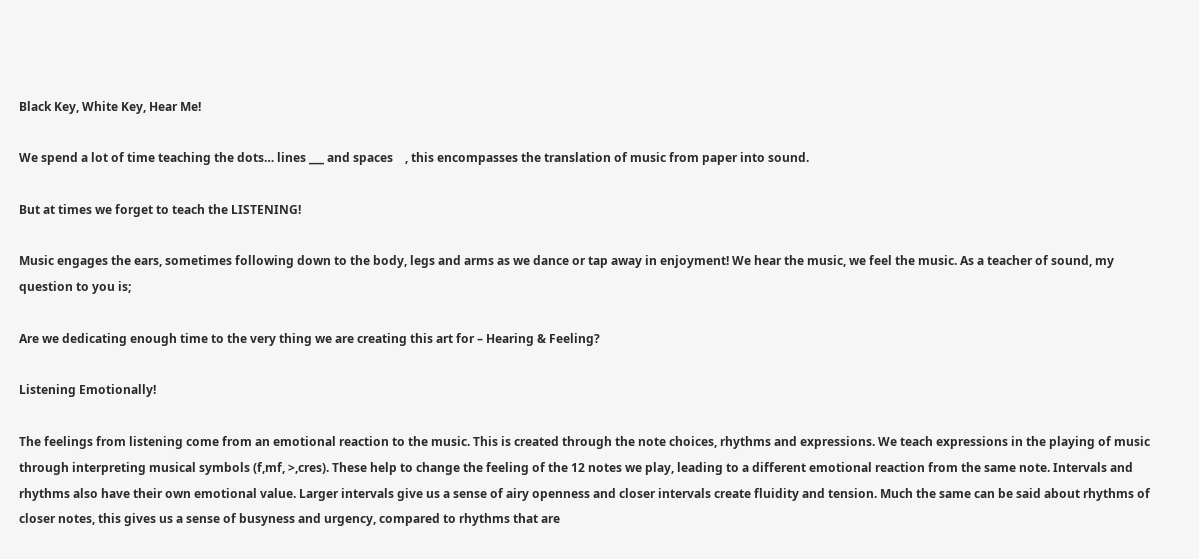Black Key, White Key, Hear Me!

We spend a lot of time teaching the dots… lines ___ and spaces    , this encompasses the translation of music from paper into sound.

But at times we forget to teach the LISTENING!

Music engages the ears, sometimes following down to the body, legs and arms as we dance or tap away in enjoyment! We hear the music, we feel the music. As a teacher of sound, my question to you is;

Are we dedicating enough time to the very thing we are creating this art for – Hearing & Feeling?

Listening Emotionally!

The feelings from listening come from an emotional reaction to the music. This is created through the note choices, rhythms and expressions. We teach expressions in the playing of music through interpreting musical symbols (f,mf, >,cres). These help to change the feeling of the 12 notes we play, leading to a different emotional reaction from the same note. Intervals and rhythms also have their own emotional value. Larger intervals give us a sense of airy openness and closer intervals create fluidity and tension. Much the same can be said about rhythms of closer notes, this gives us a sense of busyness and urgency, compared to rhythms that are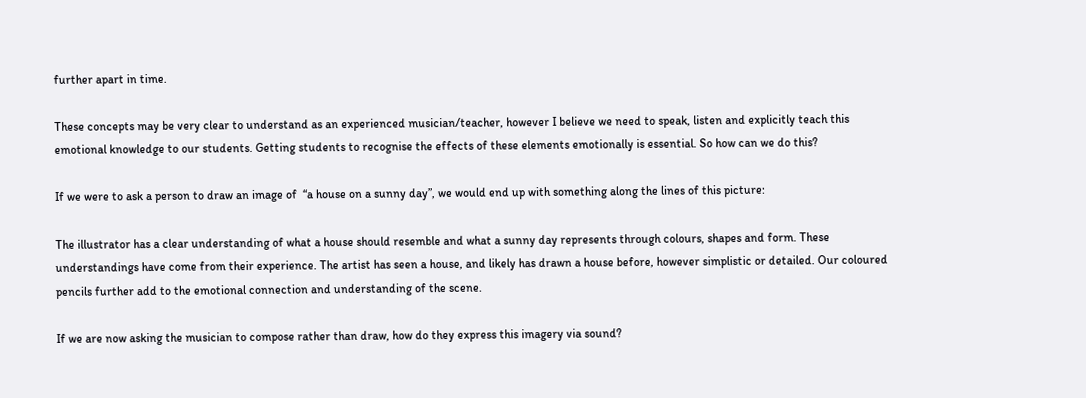further apart in time.

These concepts may be very clear to understand as an experienced musician/teacher, however I believe we need to speak, listen and explicitly teach this emotional knowledge to our students. Getting students to recognise the effects of these elements emotionally is essential. So how can we do this?

If we were to ask a person to draw an image of  “a house on a sunny day”, we would end up with something along the lines of this picture:

The illustrator has a clear understanding of what a house should resemble and what a sunny day represents through colours, shapes and form. These understandings have come from their experience. The artist has seen a house, and likely has drawn a house before, however simplistic or detailed. Our coloured pencils further add to the emotional connection and understanding of the scene.

If we are now asking the musician to compose rather than draw, how do they express this imagery via sound?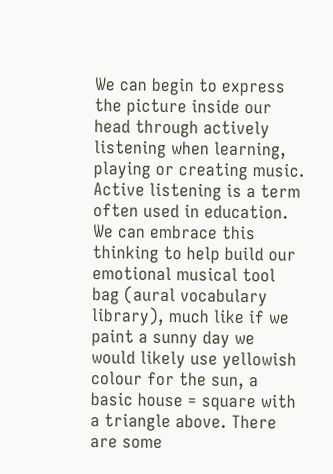We can begin to express the picture inside our head through actively listening when learning, playing or creating music. Active listening is a term often used in education. We can embrace this thinking to help build our emotional musical tool bag (aural vocabulary library), much like if we paint a sunny day we would likely use yellowish colour for the sun, a basic house = square with a triangle above. There are some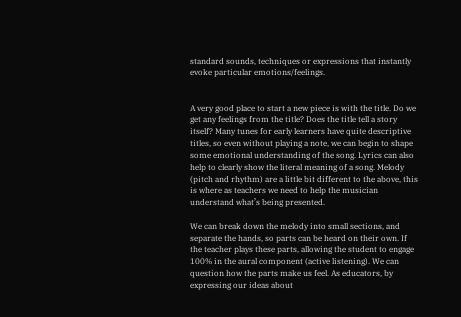standard sounds, techniques or expressions that instantly evoke particular emotions/feelings.


A very good place to start a new piece is with the title. Do we get any feelings from the title? Does the title tell a story itself? Many tunes for early learners have quite descriptive titles, so even without playing a note, we can begin to shape some emotional understanding of the song. Lyrics can also help to clearly show the literal meaning of a song. Melody (pitch and rhythm) are a little bit different to the above, this is where as teachers we need to help the musician understand what’s being presented.

We can break down the melody into small sections, and separate the hands, so parts can be heard on their own. If the teacher plays these parts, allowing the student to engage 100% in the aural component (active listening). We can question how the parts make us feel. As educators, by expressing our ideas about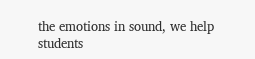the emotions in sound, we help students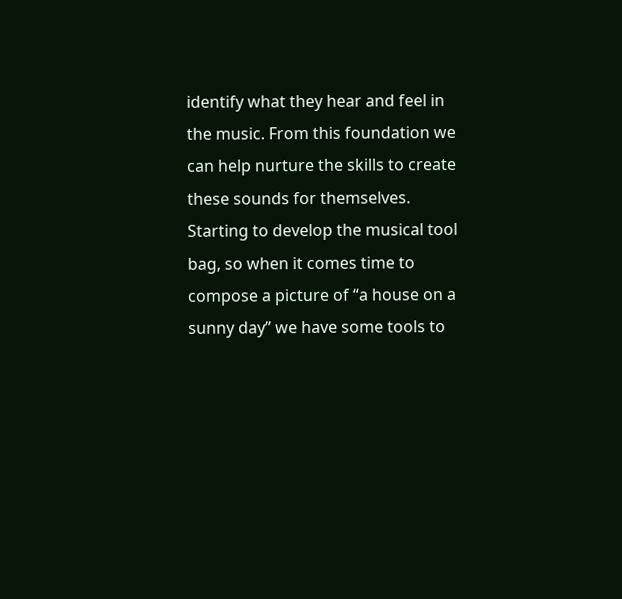identify what they hear and feel in the music. From this foundation we can help nurture the skills to create these sounds for themselves. Starting to develop the musical tool bag, so when it comes time to compose a picture of “a house on a sunny day” we have some tools to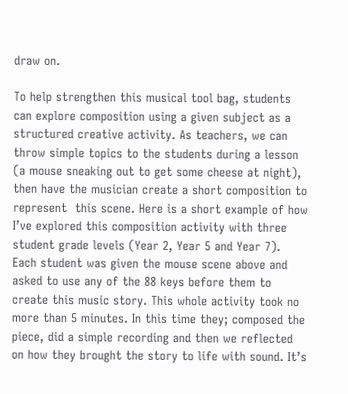draw on.

To help strengthen this musical tool bag, students can explore composition using a given subject as a structured creative activity. As teachers, we can throw simple topics to the students during a lesson (a mouse sneaking out to get some cheese at night), then have the musician create a short composition to represent  this scene. Here is a short example of how I’ve explored this composition activity with three student grade levels (Year 2, Year 5 and Year 7). Each student was given the mouse scene above and asked to use any of the 88 keys before them to create this music story. This whole activity took no more than 5 minutes. In this time they; composed the piece, did a simple recording and then we reflected on how they brought the story to life with sound. It’s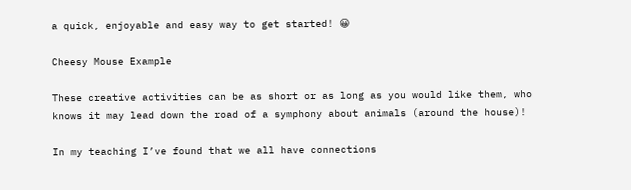a quick, enjoyable and easy way to get started! 😀

Cheesy Mouse Example

These creative activities can be as short or as long as you would like them, who knows it may lead down the road of a symphony about animals (around the house)!

In my teaching I’ve found that we all have connections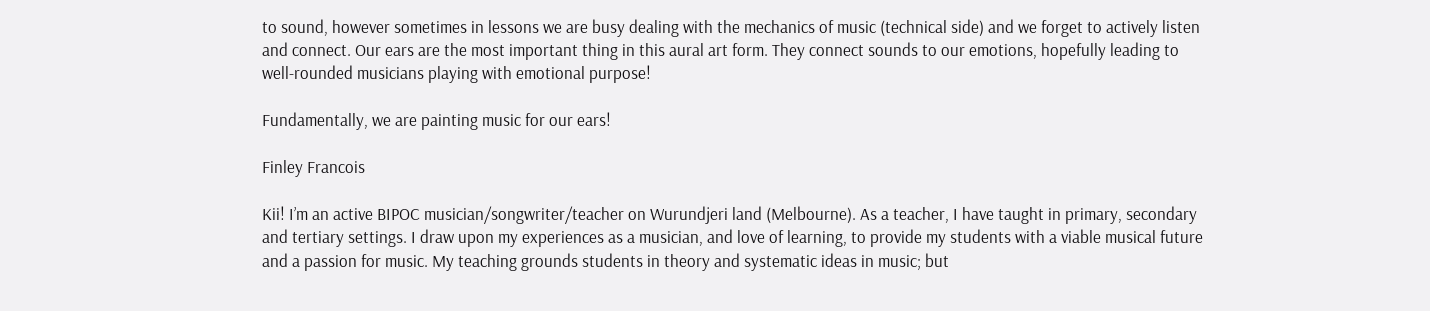to sound, however sometimes in lessons we are busy dealing with the mechanics of music (technical side) and we forget to actively listen and connect. Our ears are the most important thing in this aural art form. They connect sounds to our emotions, hopefully leading to well-rounded musicians playing with emotional purpose!

Fundamentally, we are painting music for our ears!

Finley Francois

Kii! I’m an active BIPOC musician/songwriter/teacher on Wurundjeri land (Melbourne). As a teacher, I have taught in primary, secondary and tertiary settings. I draw upon my experiences as a musician, and love of learning, to provide my students with a viable musical future and a passion for music. My teaching grounds students in theory and systematic ideas in music; but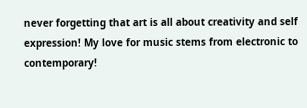never forgetting that art is all about creativity and self expression! My love for music stems from electronic to contemporary!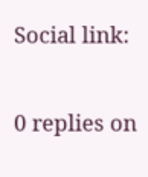Social link:

0 replies on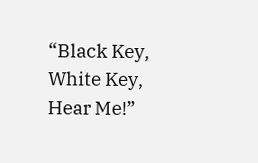“Black Key, White Key, Hear Me!”